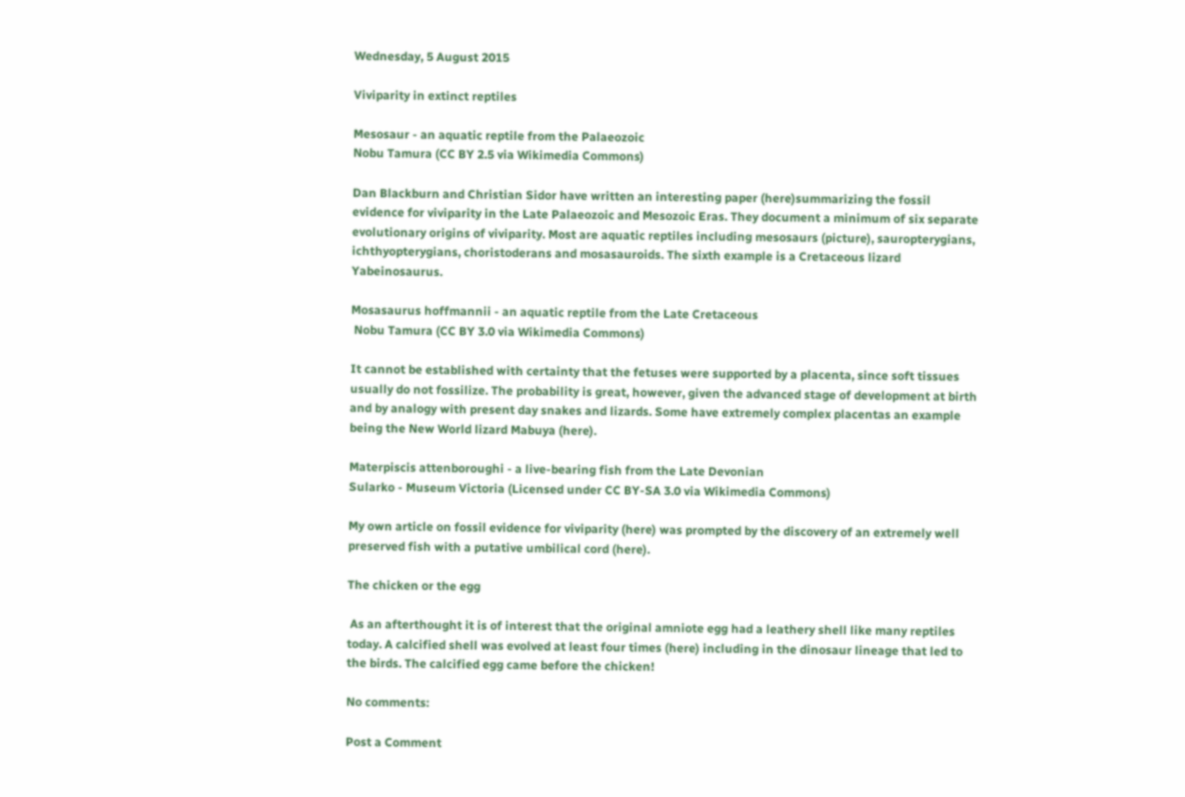Wednesday, 5 August 2015

Viviparity in extinct reptiles

Mesosaur - an aquatic reptile from the Palaeozoic
Nobu Tamura (CC BY 2.5 via Wikimedia Commons)

Dan Blackburn and Christian Sidor have written an interesting paper (here)summarizing the fossil evidence for viviparity in the Late Palaeozoic and Mesozoic Eras. They document a minimum of six separate evolutionary origins of viviparity. Most are aquatic reptiles including mesosaurs (picture), sauropterygians, ichthyopterygians, choristoderans and mosasauroids. The sixth example is a Cretaceous lizard Yabeinosaurus.

Mosasaurus hoffmannii - an aquatic reptile from the Late Cretaceous
 Nobu Tamura (CC BY 3.0 via Wikimedia Commons)

It cannot be established with certainty that the fetuses were supported by a placenta, since soft tissues usually do not fossilize. The probability is great, however, given the advanced stage of development at birth and by analogy with present day snakes and lizards. Some have extremely complex placentas an example being the New World lizard Mabuya (here).

Materpiscis attenboroughi - a live-bearing fish from the Late Devonian
Sularko - Museum Victoria (Licensed under CC BY-SA 3.0 via Wikimedia Commons)

My own article on fossil evidence for viviparity (here) was prompted by the discovery of an extremely well preserved fish with a putative umbilical cord (here).

The chicken or the egg

 As an afterthought it is of interest that the original amniote egg had a leathery shell like many reptiles today. A calcified shell was evolved at least four times (here) including in the dinosaur lineage that led to the birds. The calcified egg came before the chicken!

No comments:

Post a Comment